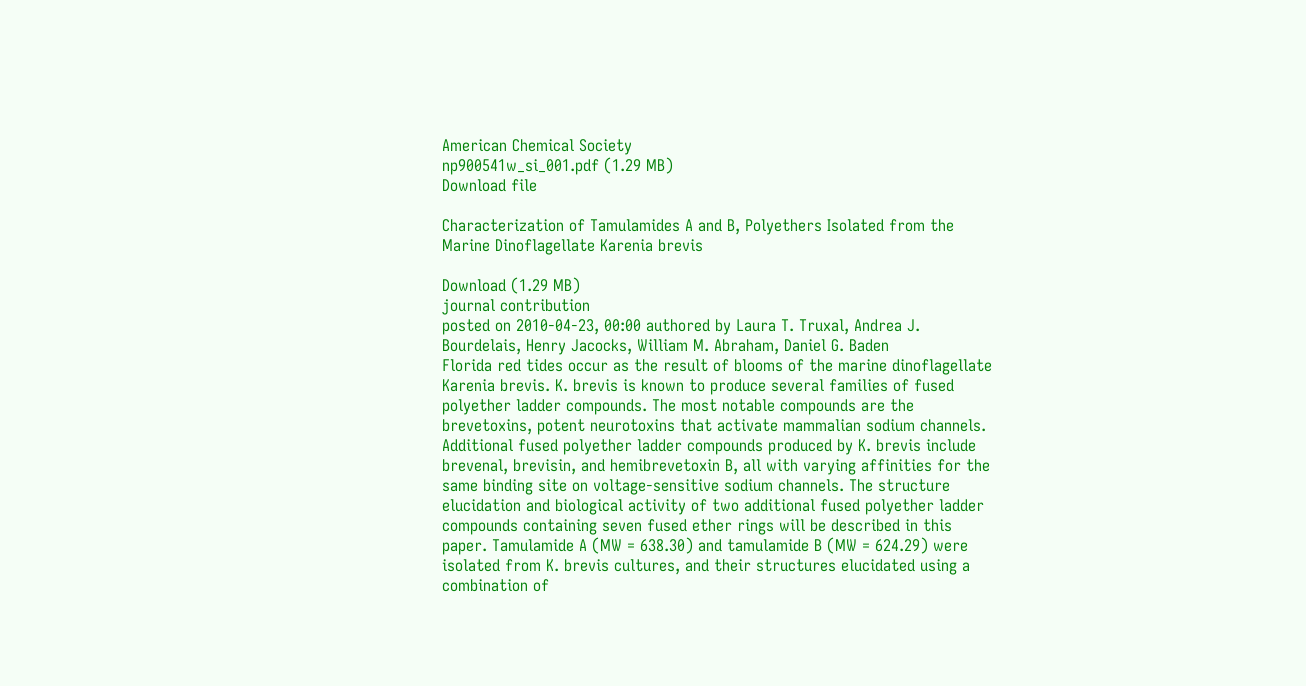American Chemical Society
np900541w_si_001.pdf (1.29 MB)
Download file

Characterization of Tamulamides A and B, Polyethers Isolated from the Marine Dinoflagellate Karenia brevis

Download (1.29 MB)
journal contribution
posted on 2010-04-23, 00:00 authored by Laura T. Truxal, Andrea J. Bourdelais, Henry Jacocks, William M. Abraham, Daniel G. Baden
Florida red tides occur as the result of blooms of the marine dinoflagellate Karenia brevis. K. brevis is known to produce several families of fused polyether ladder compounds. The most notable compounds are the brevetoxins, potent neurotoxins that activate mammalian sodium channels. Additional fused polyether ladder compounds produced by K. brevis include brevenal, brevisin, and hemibrevetoxin B, all with varying affinities for the same binding site on voltage-sensitive sodium channels. The structure elucidation and biological activity of two additional fused polyether ladder compounds containing seven fused ether rings will be described in this paper. Tamulamide A (MW = 638.30) and tamulamide B (MW = 624.29) were isolated from K. brevis cultures, and their structures elucidated using a combination of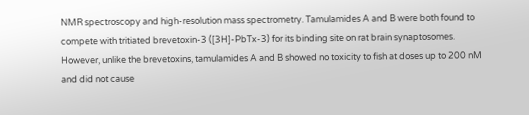NMR spectroscopy and high-resolution mass spectrometry. Tamulamides A and B were both found to compete with tritiated brevetoxin-3 ([3H]-PbTx-3) for its binding site on rat brain synaptosomes. However, unlike the brevetoxins, tamulamides A and B showed no toxicity to fish at doses up to 200 nM and did not cause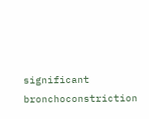significant bronchoconstriction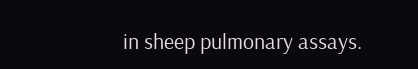in sheep pulmonary assays.